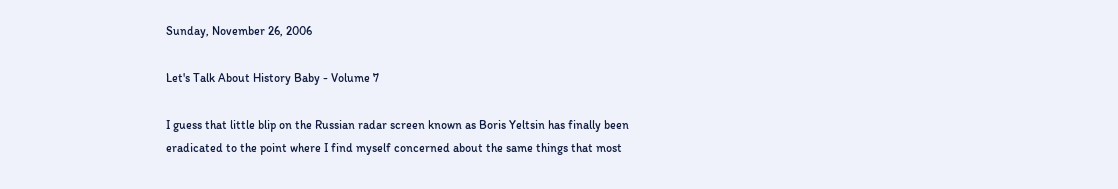Sunday, November 26, 2006

Let's Talk About History Baby - Volume 7

I guess that little blip on the Russian radar screen known as Boris Yeltsin has finally been eradicated to the point where I find myself concerned about the same things that most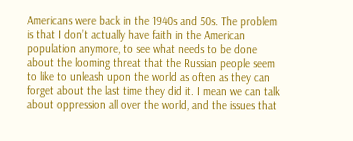Americans were back in the 1940s and 50s. The problem is that I don’t actually have faith in the American population anymore, to see what needs to be done about the looming threat that the Russian people seem to like to unleash upon the world as often as they can forget about the last time they did it. I mean we can talk about oppression all over the world, and the issues that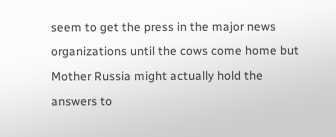seem to get the press in the major news organizations until the cows come home but Mother Russia might actually hold the answers to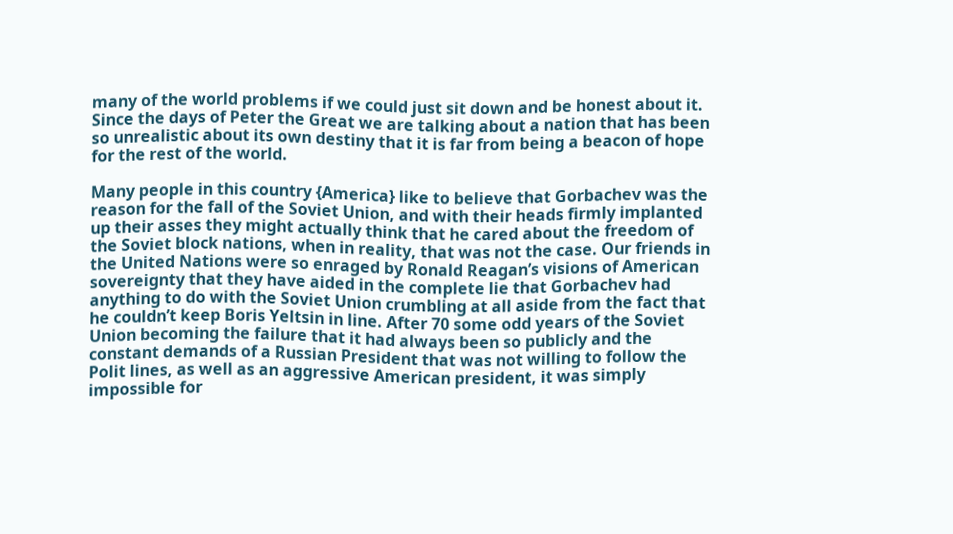many of the world problems if we could just sit down and be honest about it. Since the days of Peter the Great we are talking about a nation that has been so unrealistic about its own destiny that it is far from being a beacon of hope for the rest of the world.

Many people in this country {America} like to believe that Gorbachev was the reason for the fall of the Soviet Union, and with their heads firmly implanted up their asses they might actually think that he cared about the freedom of the Soviet block nations, when in reality, that was not the case. Our friends in the United Nations were so enraged by Ronald Reagan’s visions of American sovereignty that they have aided in the complete lie that Gorbachev had anything to do with the Soviet Union crumbling at all aside from the fact that he couldn’t keep Boris Yeltsin in line. After 70 some odd years of the Soviet Union becoming the failure that it had always been so publicly and the constant demands of a Russian President that was not willing to follow the Polit lines, as well as an aggressive American president, it was simply impossible for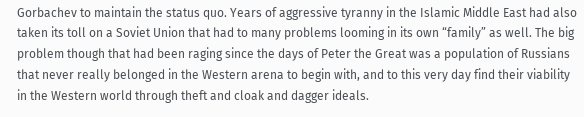Gorbachev to maintain the status quo. Years of aggressive tyranny in the Islamic Middle East had also taken its toll on a Soviet Union that had to many problems looming in its own “family” as well. The big problem though that had been raging since the days of Peter the Great was a population of Russians that never really belonged in the Western arena to begin with, and to this very day find their viability in the Western world through theft and cloak and dagger ideals.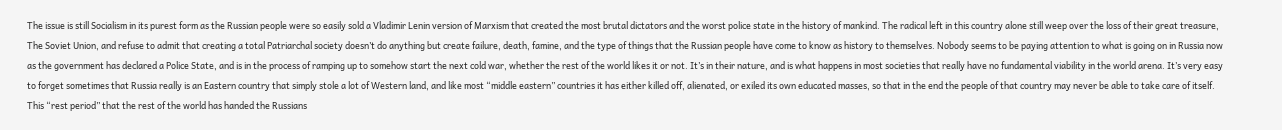The issue is still Socialism in its purest form as the Russian people were so easily sold a Vladimir Lenin version of Marxism that created the most brutal dictators and the worst police state in the history of mankind. The radical left in this country alone still weep over the loss of their great treasure, The Soviet Union, and refuse to admit that creating a total Patriarchal society doesn’t do anything but create failure, death, famine, and the type of things that the Russian people have come to know as history to themselves. Nobody seems to be paying attention to what is going on in Russia now as the government has declared a Police State, and is in the process of ramping up to somehow start the next cold war, whether the rest of the world likes it or not. It’s in their nature, and is what happens in most societies that really have no fundamental viability in the world arena. It’s very easy to forget sometimes that Russia really is an Eastern country that simply stole a lot of Western land, and like most “middle eastern” countries it has either killed off, alienated, or exiled its own educated masses, so that in the end the people of that country may never be able to take care of itself. This “rest period” that the rest of the world has handed the Russians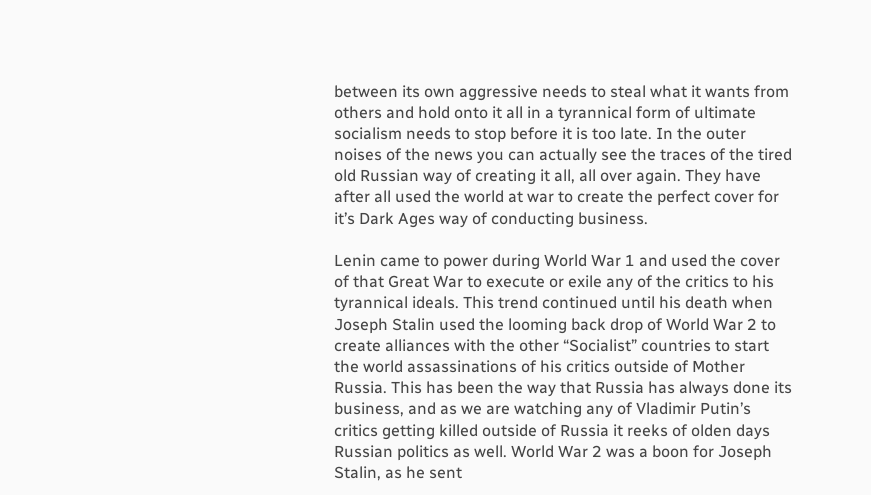between its own aggressive needs to steal what it wants from others and hold onto it all in a tyrannical form of ultimate socialism needs to stop before it is too late. In the outer noises of the news you can actually see the traces of the tired old Russian way of creating it all, all over again. They have after all used the world at war to create the perfect cover for it’s Dark Ages way of conducting business.

Lenin came to power during World War 1 and used the cover of that Great War to execute or exile any of the critics to his tyrannical ideals. This trend continued until his death when Joseph Stalin used the looming back drop of World War 2 to create alliances with the other “Socialist” countries to start the world assassinations of his critics outside of Mother Russia. This has been the way that Russia has always done its business, and as we are watching any of Vladimir Putin’s critics getting killed outside of Russia it reeks of olden days Russian politics as well. World War 2 was a boon for Joseph Stalin, as he sent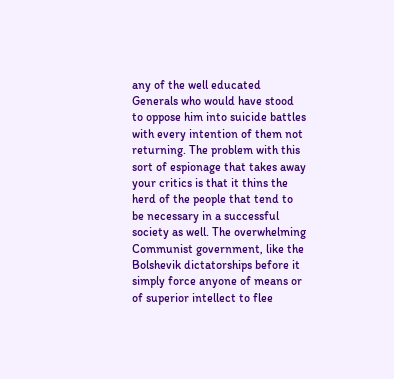any of the well educated Generals who would have stood to oppose him into suicide battles with every intention of them not returning. The problem with this sort of espionage that takes away your critics is that it thins the herd of the people that tend to be necessary in a successful society as well. The overwhelming Communist government, like the Bolshevik dictatorships before it simply force anyone of means or of superior intellect to flee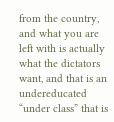from the country, and what you are left with is actually what the dictators want, and that is an undereducated “under class” that is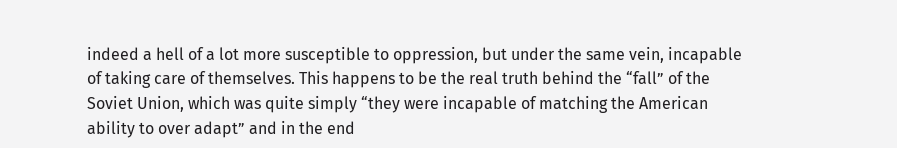indeed a hell of a lot more susceptible to oppression, but under the same vein, incapable of taking care of themselves. This happens to be the real truth behind the “fall” of the Soviet Union, which was quite simply “they were incapable of matching the American ability to over adapt” and in the end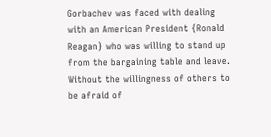Gorbachev was faced with dealing with an American President {Ronald Reagan} who was willing to stand up from the bargaining table and leave. Without the willingness of others to be afraid of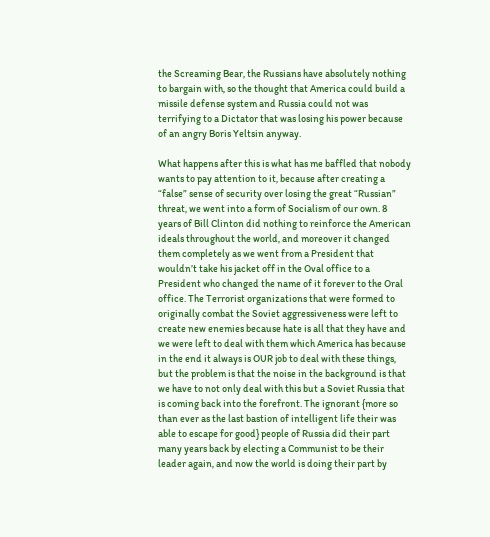the Screaming Bear, the Russians have absolutely nothing to bargain with, so the thought that America could build a missile defense system and Russia could not was terrifying to a Dictator that was losing his power because of an angry Boris Yeltsin anyway.

What happens after this is what has me baffled that nobody wants to pay attention to it, because after creating a “false” sense of security over losing the great “Russian” threat, we went into a form of Socialism of our own. 8 years of Bill Clinton did nothing to reinforce the American ideals throughout the world, and moreover it changed them completely as we went from a President that wouldn’t take his jacket off in the Oval office to a President who changed the name of it forever to the Oral office. The Terrorist organizations that were formed to originally combat the Soviet aggressiveness were left to create new enemies because hate is all that they have and we were left to deal with them which America has because in the end it always is OUR job to deal with these things, but the problem is that the noise in the background is that we have to not only deal with this but a Soviet Russia that is coming back into the forefront. The ignorant {more so than ever as the last bastion of intelligent life their was able to escape for good} people of Russia did their part many years back by electing a Communist to be their leader again, and now the world is doing their part by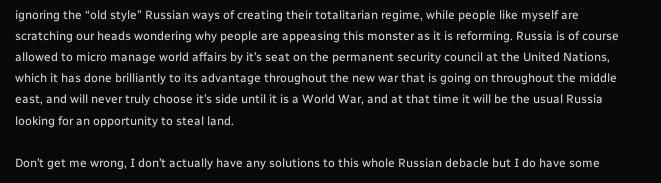ignoring the “old style” Russian ways of creating their totalitarian regime, while people like myself are scratching our heads wondering why people are appeasing this monster as it is reforming. Russia is of course allowed to micro manage world affairs by it’s seat on the permanent security council at the United Nations, which it has done brilliantly to its advantage throughout the new war that is going on throughout the middle east, and will never truly choose it’s side until it is a World War, and at that time it will be the usual Russia looking for an opportunity to steal land.

Don’t get me wrong, I don’t actually have any solutions to this whole Russian debacle but I do have some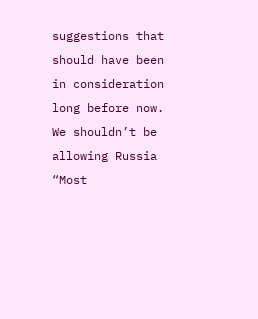suggestions that should have been in consideration long before now. We shouldn’t be allowing Russia “Most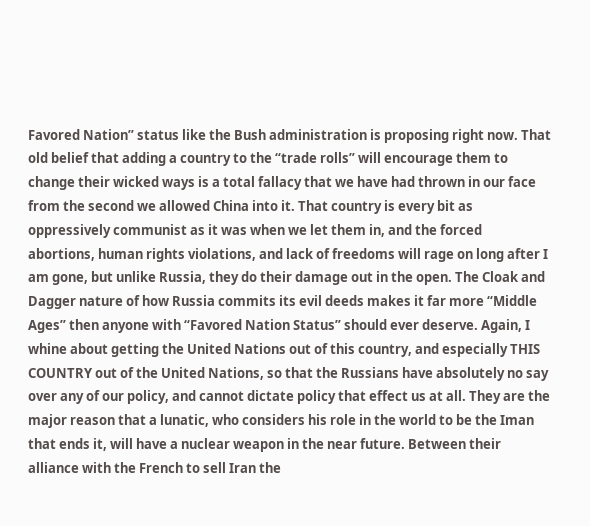Favored Nation” status like the Bush administration is proposing right now. That old belief that adding a country to the “trade rolls” will encourage them to change their wicked ways is a total fallacy that we have had thrown in our face from the second we allowed China into it. That country is every bit as oppressively communist as it was when we let them in, and the forced abortions, human rights violations, and lack of freedoms will rage on long after I am gone, but unlike Russia, they do their damage out in the open. The Cloak and Dagger nature of how Russia commits its evil deeds makes it far more “Middle Ages” then anyone with “Favored Nation Status” should ever deserve. Again, I whine about getting the United Nations out of this country, and especially THIS COUNTRY out of the United Nations, so that the Russians have absolutely no say over any of our policy, and cannot dictate policy that effect us at all. They are the major reason that a lunatic, who considers his role in the world to be the Iman that ends it, will have a nuclear weapon in the near future. Between their alliance with the French to sell Iran the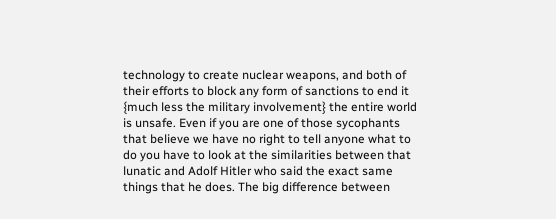technology to create nuclear weapons, and both of their efforts to block any form of sanctions to end it {much less the military involvement} the entire world is unsafe. Even if you are one of those sycophants that believe we have no right to tell anyone what to do you have to look at the similarities between that lunatic and Adolf Hitler who said the exact same things that he does. The big difference between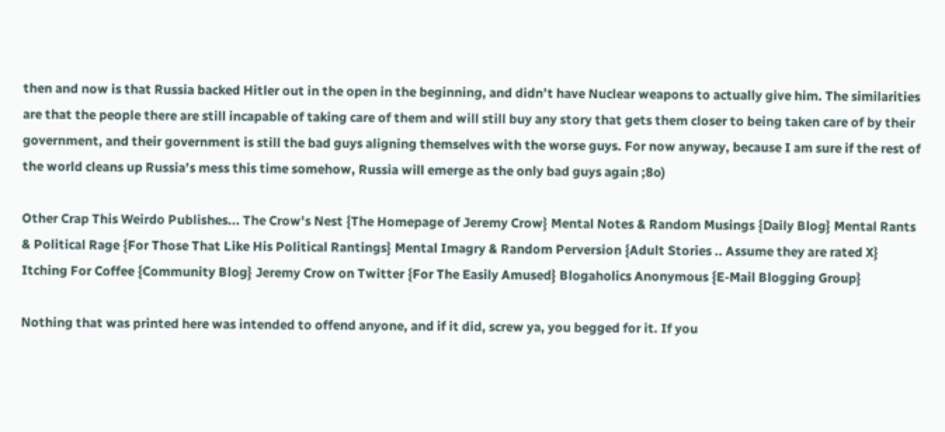then and now is that Russia backed Hitler out in the open in the beginning, and didn’t have Nuclear weapons to actually give him. The similarities are that the people there are still incapable of taking care of them and will still buy any story that gets them closer to being taken care of by their government, and their government is still the bad guys aligning themselves with the worse guys. For now anyway, because I am sure if the rest of the world cleans up Russia’s mess this time somehow, Russia will emerge as the only bad guys again ;8o)

Other Crap This Weirdo Publishes... The Crow's Nest {The Homepage of Jeremy Crow} Mental Notes & Random Musings {Daily Blog} Mental Rants & Political Rage {For Those That Like His Political Rantings} Mental Imagry & Random Perversion {Adult Stories .. Assume they are rated X} Itching For Coffee {Community Blog} Jeremy Crow on Twitter {For The Easily Amused} Blogaholics Anonymous {E-Mail Blogging Group}

Nothing that was printed here was intended to offend anyone, and if it did, screw ya, you begged for it. If you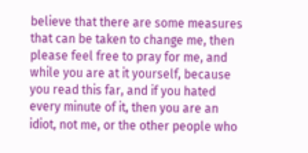believe that there are some measures that can be taken to change me, then please feel free to pray for me, and while you are at it yourself, because you read this far, and if you hated every minute of it, then you are an idiot, not me, or the other people who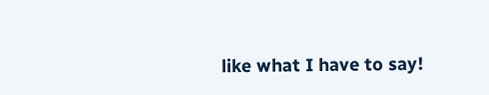like what I have to say!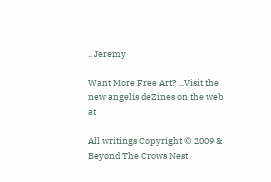.. Jeremy

Want More Free Art? ...Visit the new angelis deZines on the web at

All writings Copyright © 2009 & Beyond The Crows Nest